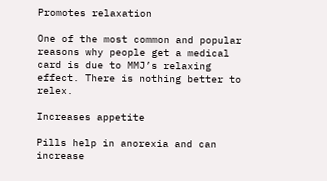Promotes relaxation

One of the most common and popular reasons why people get a medical card is due to MMJ’s relaxing effect. There is nothing better to relex.

Increases appetite

Pills help in anorexia and can increase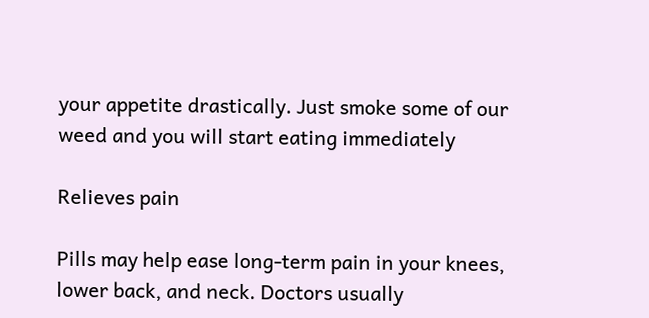your appetite drastically. Just smoke some of our weed and you will start eating immediately

Relieves pain

Pills may help ease long-term pain in your knees, lower back, and neck. Doctors usually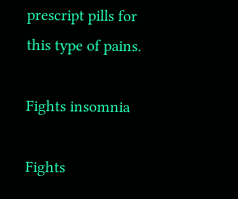prescript pills for this type of pains.

Fights insomnia

Fights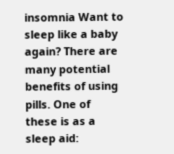insomnia Want to sleep like a baby again? There are many potential benefits of using pills. One of these is as a sleep aid: